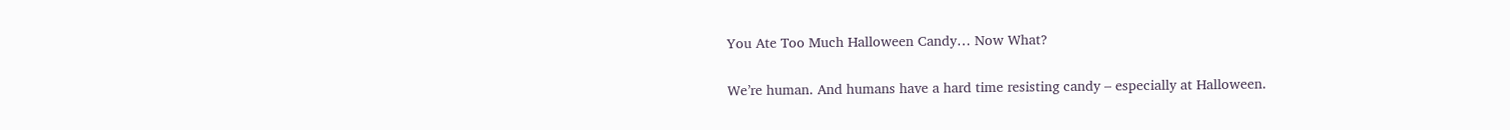You Ate Too Much Halloween Candy… Now What?

We’re human. And humans have a hard time resisting candy – especially at Halloween.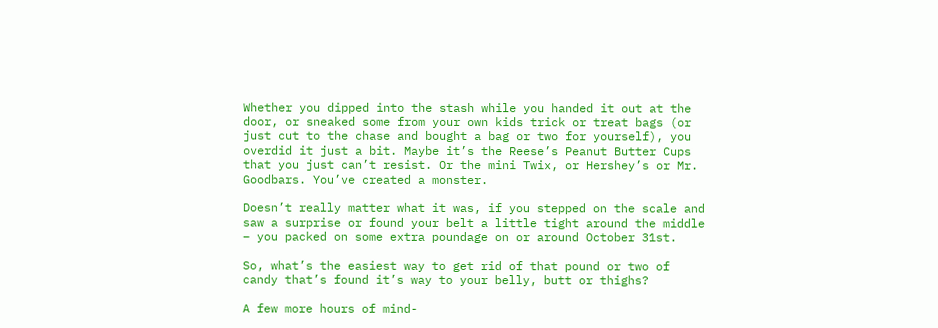Whether you dipped into the stash while you handed it out at the door, or sneaked some from your own kids trick or treat bags (or just cut to the chase and bought a bag or two for yourself), you overdid it just a bit. Maybe it’s the Reese’s Peanut Butter Cups that you just can’t resist. Or the mini Twix, or Hershey’s or Mr. Goodbars. You’ve created a monster.

Doesn’t really matter what it was, if you stepped on the scale and saw a surprise or found your belt a little tight around the middle – you packed on some extra poundage on or around October 31st.

So, what’s the easiest way to get rid of that pound or two of candy that’s found it’s way to your belly, butt or thighs?

A few more hours of mind-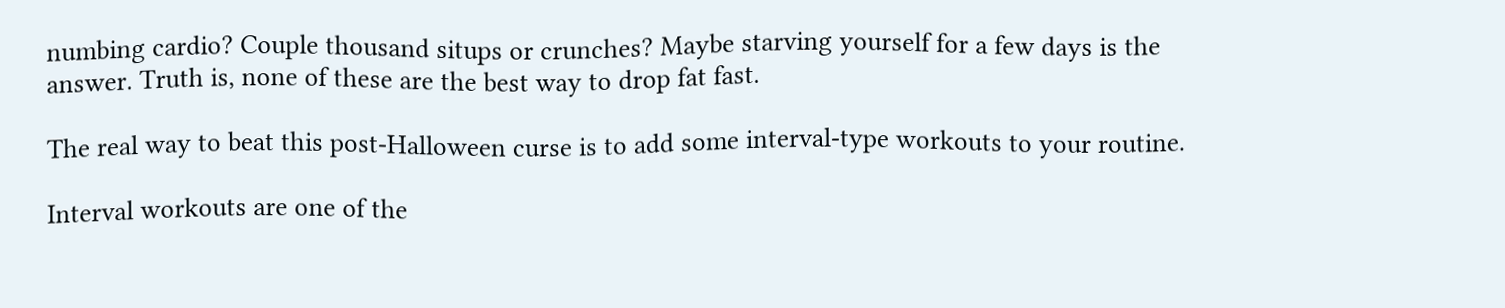numbing cardio? Couple thousand situps or crunches? Maybe starving yourself for a few days is the answer. Truth is, none of these are the best way to drop fat fast.

The real way to beat this post-Halloween curse is to add some interval-type workouts to your routine.

Interval workouts are one of the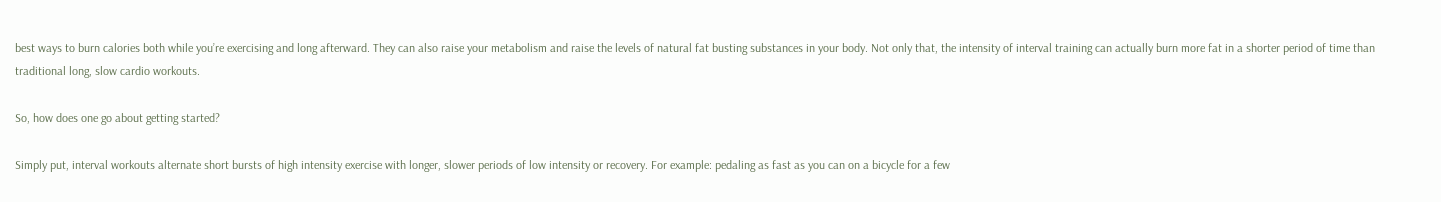best ways to burn calories both while you’re exercising and long afterward. They can also raise your metabolism and raise the levels of natural fat busting substances in your body. Not only that, the intensity of interval training can actually burn more fat in a shorter period of time than traditional long, slow cardio workouts.

So, how does one go about getting started?

Simply put, interval workouts alternate short bursts of high intensity exercise with longer, slower periods of low intensity or recovery. For example: pedaling as fast as you can on a bicycle for a few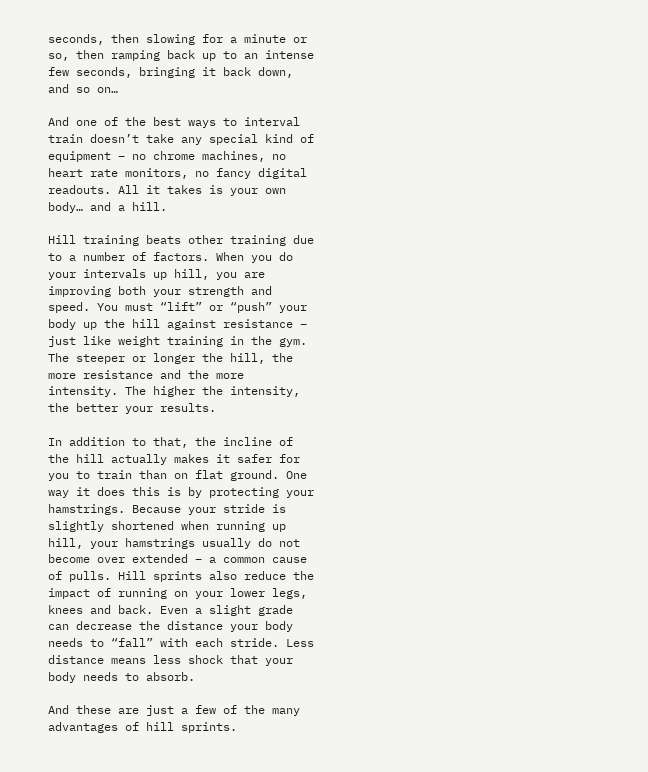seconds, then slowing for a minute or so, then ramping back up to an intense few seconds, bringing it back down, and so on…

And one of the best ways to interval train doesn’t take any special kind of equipment – no chrome machines, no heart rate monitors, no fancy digital readouts. All it takes is your own body… and a hill.

Hill training beats other training due to a number of factors. When you do your intervals up hill, you are improving both your strength and speed. You must “lift” or “push” your body up the hill against resistance – just like weight training in the gym. The steeper or longer the hill, the more resistance and the more intensity. The higher the intensity, the better your results.

In addition to that, the incline of the hill actually makes it safer for you to train than on flat ground. One way it does this is by protecting your hamstrings. Because your stride is slightly shortened when running up hill, your hamstrings usually do not become over extended – a common cause of pulls. Hill sprints also reduce the impact of running on your lower legs, knees and back. Even a slight grade can decrease the distance your body needs to “fall” with each stride. Less distance means less shock that your body needs to absorb.

And these are just a few of the many advantages of hill sprints.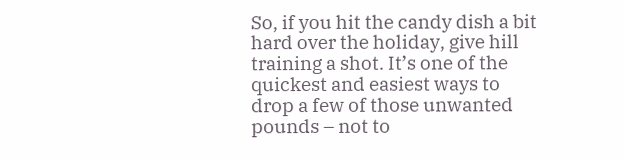So, if you hit the candy dish a bit hard over the holiday, give hill training a shot. It’s one of the quickest and easiest ways to drop a few of those unwanted pounds – not to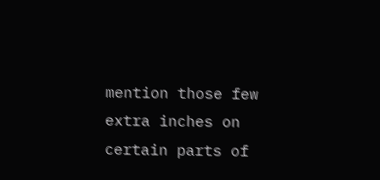mention those few extra inches on certain parts of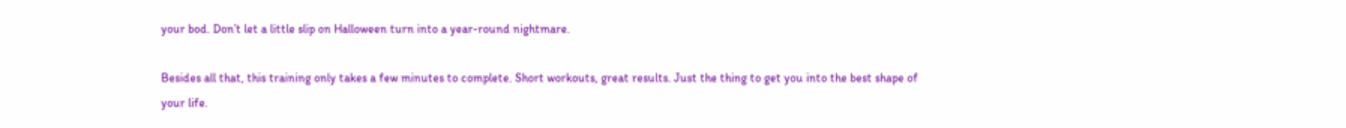your bod. Don’t let a little slip on Halloween turn into a year-round nightmare.

Besides all that, this training only takes a few minutes to complete. Short workouts, great results. Just the thing to get you into the best shape of your life.